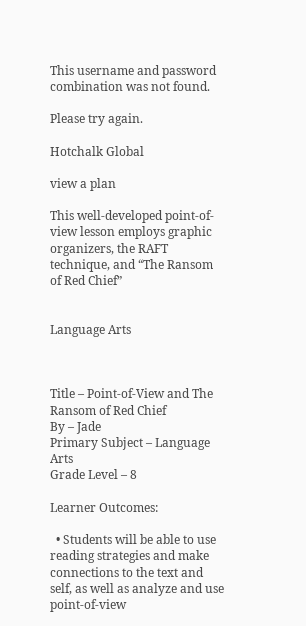This username and password
combination was not found.

Please try again.

Hotchalk Global

view a plan

This well-developed point-of-view lesson employs graphic organizers, the RAFT technique, and “The Ransom of Red Chief”


Language Arts



Title – Point-of-View and The Ransom of Red Chief
By – Jade
Primary Subject – Language Arts
Grade Level – 8

Learner Outcomes:

  • Students will be able to use reading strategies and make connections to the text and self, as well as analyze and use point-of-view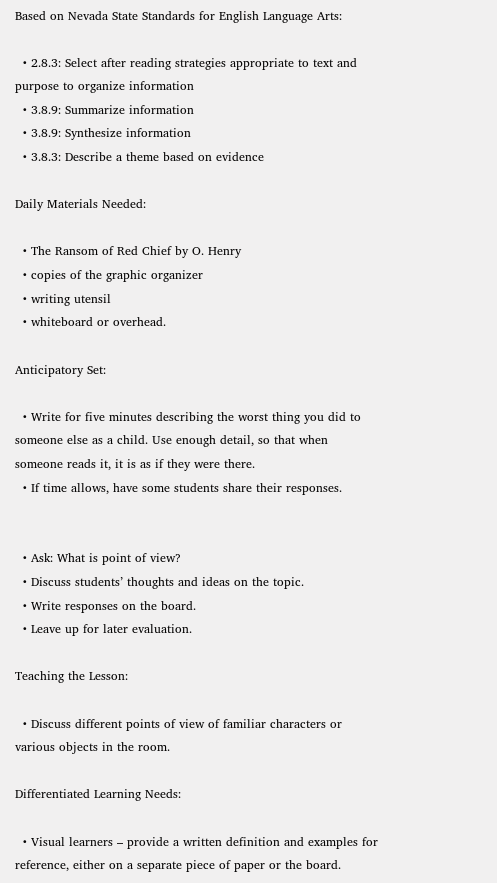Based on Nevada State Standards for English Language Arts:

  • 2.8.3: Select after reading strategies appropriate to text and purpose to organize information
  • 3.8.9: Summarize information
  • 3.8.9: Synthesize information
  • 3.8.3: Describe a theme based on evidence

Daily Materials Needed:

  • The Ransom of Red Chief by O. Henry
  • copies of the graphic organizer
  • writing utensil
  • whiteboard or overhead.

Anticipatory Set:

  • Write for five minutes describing the worst thing you did to someone else as a child. Use enough detail, so that when someone reads it, it is as if they were there.
  • If time allows, have some students share their responses.


  • Ask: What is point of view?
  • Discuss students’ thoughts and ideas on the topic.
  • Write responses on the board.
  • Leave up for later evaluation.

Teaching the Lesson:

  • Discuss different points of view of familiar characters or various objects in the room.

Differentiated Learning Needs:

  • Visual learners – provide a written definition and examples for reference, either on a separate piece of paper or the board.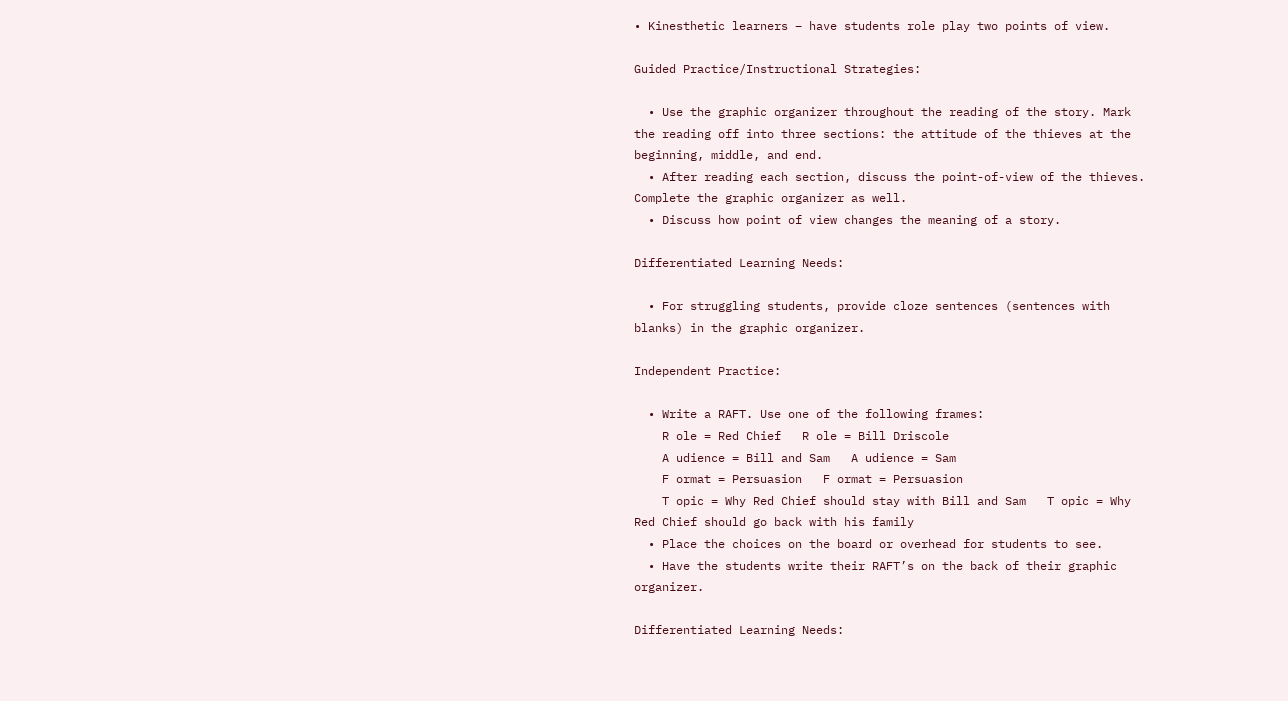• Kinesthetic learners – have students role play two points of view.

Guided Practice/Instructional Strategies:

  • Use the graphic organizer throughout the reading of the story. Mark the reading off into three sections: the attitude of the thieves at the beginning, middle, and end.
  • After reading each section, discuss the point-of-view of the thieves. Complete the graphic organizer as well.
  • Discuss how point of view changes the meaning of a story.

Differentiated Learning Needs:

  • For struggling students, provide cloze sentences (sentences with          blanks) in the graphic organizer.

Independent Practice:

  • Write a RAFT. Use one of the following frames:
    R ole = Red Chief   R ole = Bill Driscole
    A udience = Bill and Sam   A udience = Sam
    F ormat = Persuasion   F ormat = Persuasion
    T opic = Why Red Chief should stay with Bill and Sam   T opic = Why Red Chief should go back with his family
  • Place the choices on the board or overhead for students to see.
  • Have the students write their RAFT’s on the back of their graphic organizer.

Differentiated Learning Needs: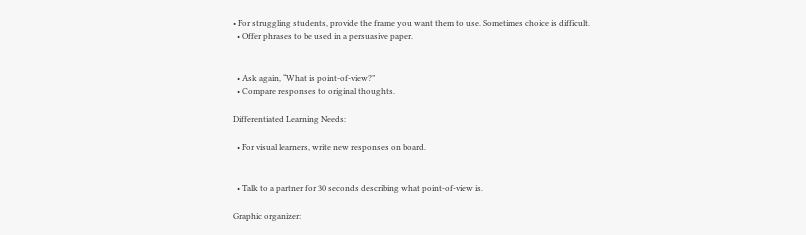• For struggling students, provide the frame you want them to use. Sometimes choice is difficult.
  • Offer phrases to be used in a persuasive paper.


  • Ask again, “What is point-of-view?”
  • Compare responses to original thoughts.

Differentiated Learning Needs:

  • For visual learners, write new responses on board.


  • Talk to a partner for 30 seconds describing what point-of-view is.

Graphic organizer: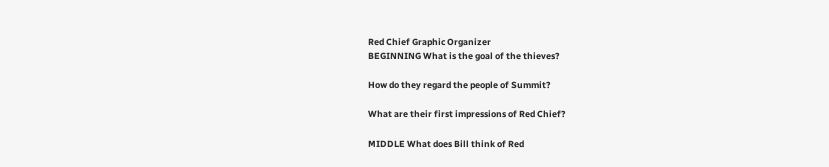Red Chief Graphic Organizer
BEGINNING What is the goal of the thieves?

How do they regard the people of Summit?

What are their first impressions of Red Chief?

MIDDLE What does Bill think of Red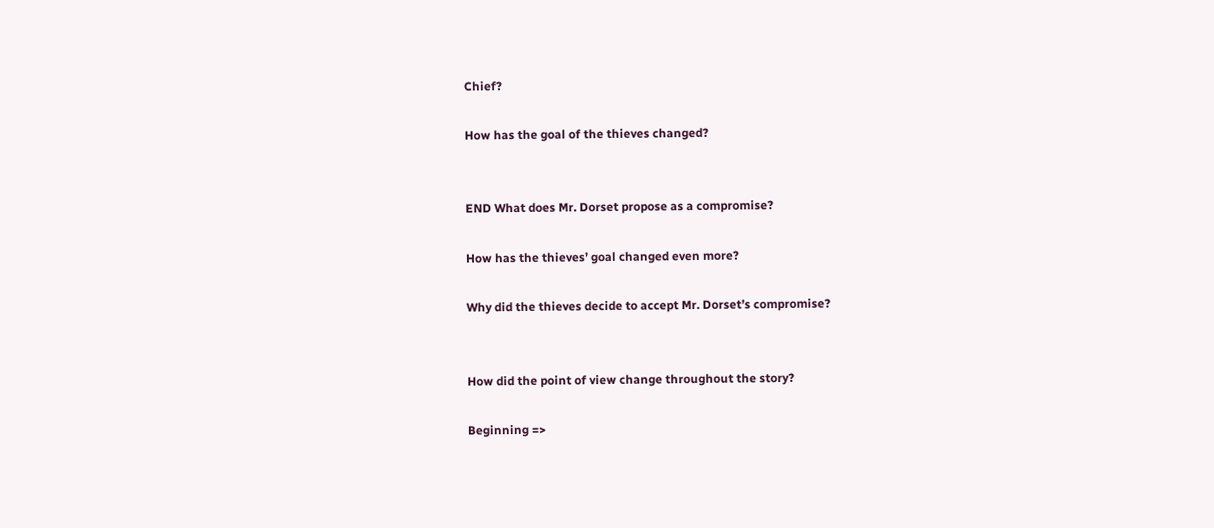Chief?

How has the goal of the thieves changed?


END What does Mr. Dorset propose as a compromise?

How has the thieves’ goal changed even more?

Why did the thieves decide to accept Mr. Dorset’s compromise?


How did the point of view change throughout the story?

Beginning =>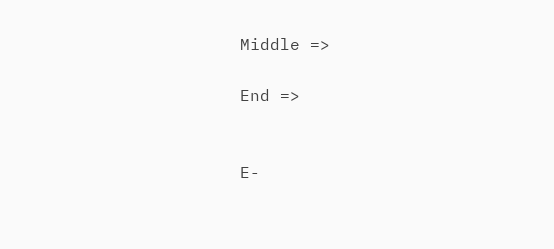Middle =>

End =>


E-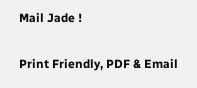Mail Jade !

Print Friendly, PDF & Email